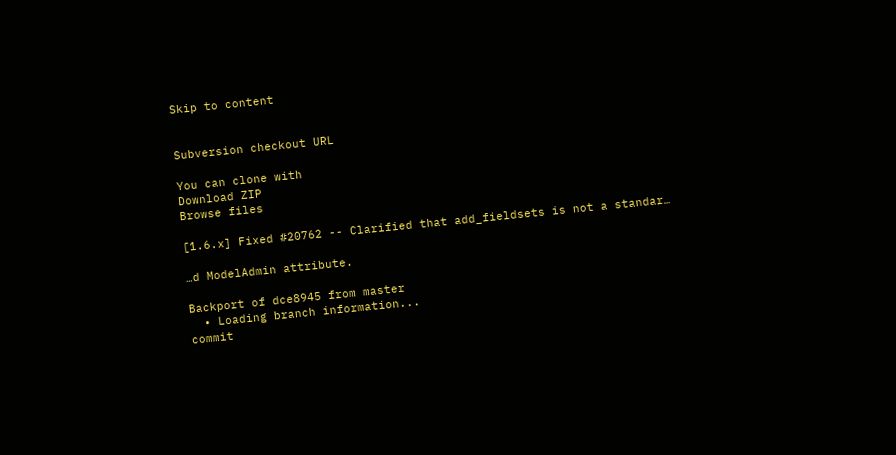Skip to content


Subversion checkout URL

You can clone with
Download ZIP
Browse files

[1.6.x] Fixed #20762 -- Clarified that add_fieldsets is not a standar…

…d ModelAdmin attribute.

Backport of dce8945 from master
  • Loading branch information...
commit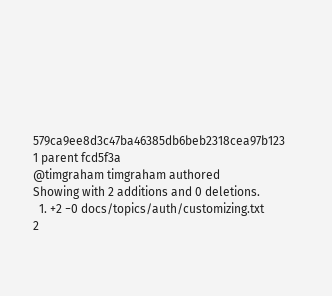579ca9ee8d3c47ba46385db6beb2318cea97b123 1 parent fcd5f3a
@timgraham timgraham authored
Showing with 2 additions and 0 deletions.
  1. +2 −0 docs/topics/auth/customizing.txt
2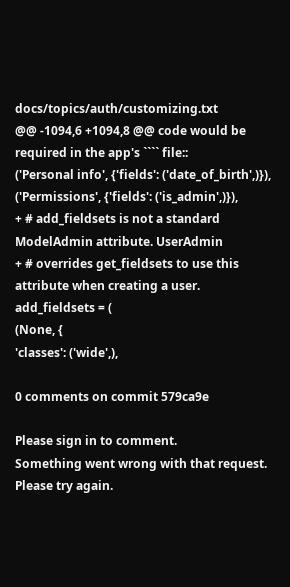docs/topics/auth/customizing.txt
@@ -1094,6 +1094,8 @@ code would be required in the app's ```` file::
('Personal info', {'fields': ('date_of_birth',)}),
('Permissions', {'fields': ('is_admin',)}),
+ # add_fieldsets is not a standard ModelAdmin attribute. UserAdmin
+ # overrides get_fieldsets to use this attribute when creating a user.
add_fieldsets = (
(None, {
'classes': ('wide',),

0 comments on commit 579ca9e

Please sign in to comment.
Something went wrong with that request. Please try again.